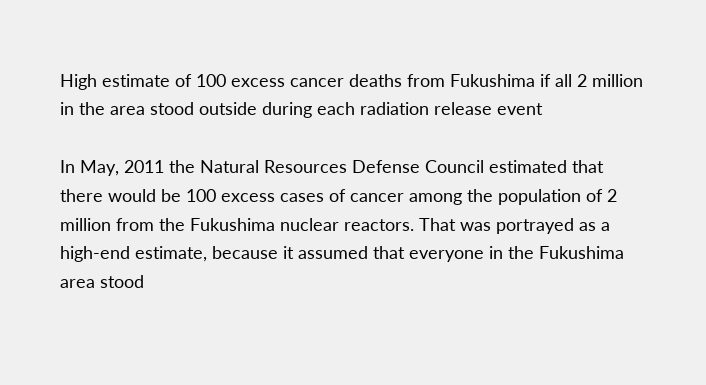High estimate of 100 excess cancer deaths from Fukushima if all 2 million in the area stood outside during each radiation release event

In May, 2011 the Natural Resources Defense Council estimated that there would be 100 excess cases of cancer among the population of 2 million from the Fukushima nuclear reactors. That was portrayed as a high-end estimate, because it assumed that everyone in the Fukushima area stood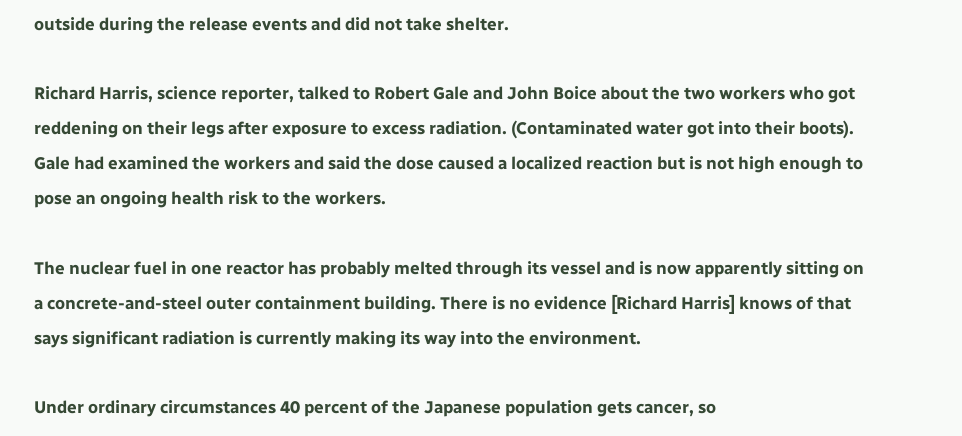outside during the release events and did not take shelter.

Richard Harris, science reporter, talked to Robert Gale and John Boice about the two workers who got reddening on their legs after exposure to excess radiation. (Contaminated water got into their boots). Gale had examined the workers and said the dose caused a localized reaction but is not high enough to pose an ongoing health risk to the workers.

The nuclear fuel in one reactor has probably melted through its vessel and is now apparently sitting on a concrete-and-steel outer containment building. There is no evidence [Richard Harris] knows of that says significant radiation is currently making its way into the environment.

Under ordinary circumstances 40 percent of the Japanese population gets cancer, so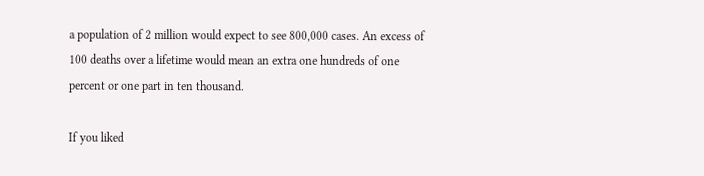a population of 2 million would expect to see 800,000 cases. An excess of 100 deaths over a lifetime would mean an extra one hundreds of one percent or one part in ten thousand.

If you liked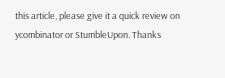this article, please give it a quick review on ycombinator or StumbleUpon. Thanks